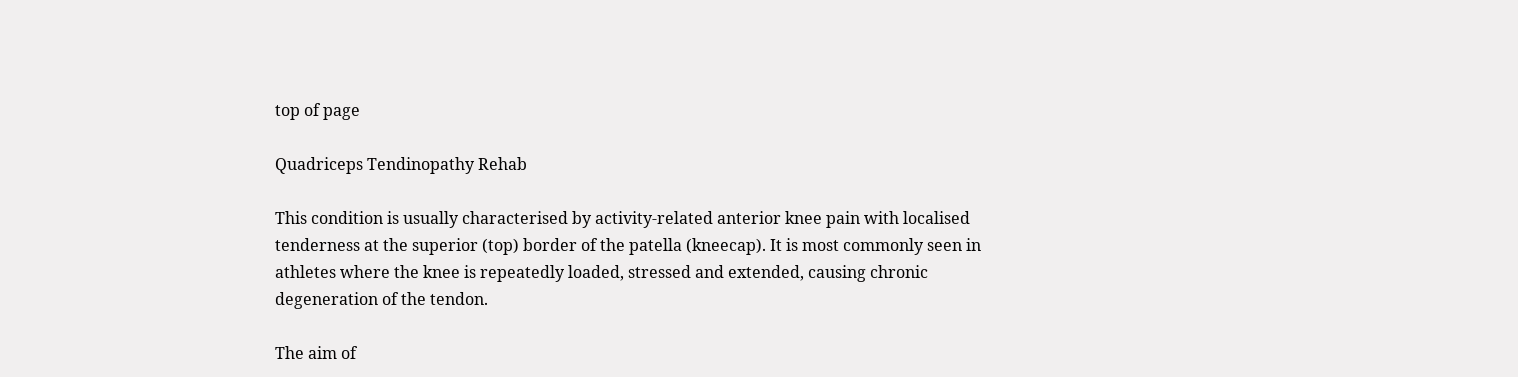top of page

Quadriceps Tendinopathy Rehab

This condition is usually characterised by activity-related anterior knee pain with localised tenderness at the superior (top) border of the patella (kneecap). It is most commonly seen in athletes where the knee is repeatedly loaded, stressed and extended, causing chronic degeneration of the tendon.

The aim of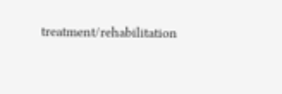treatment/rehabilitation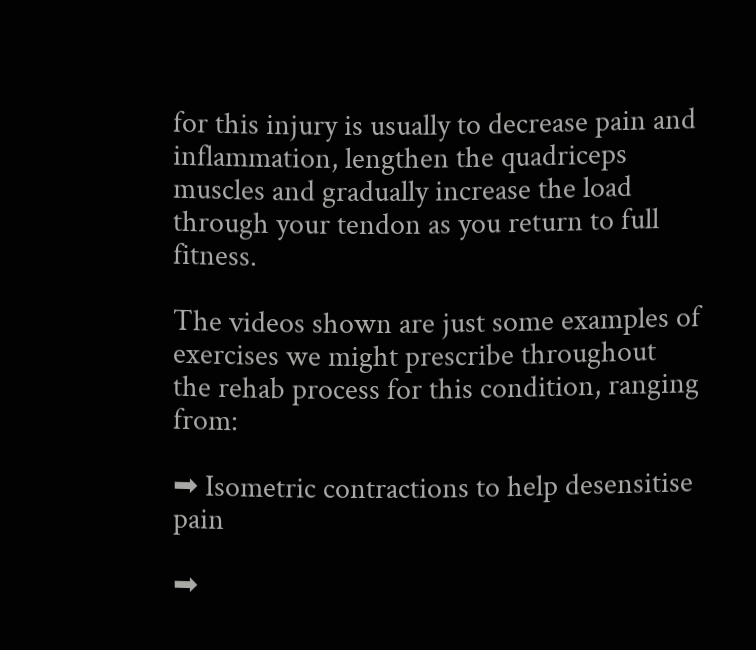for this injury is usually to decrease pain and inflammation, lengthen the quadriceps muscles and gradually increase the load through your tendon as you return to full fitness.

The videos shown are just some examples of exercises we might prescribe throughout the rehab process for this condition, ranging from:

➡ Isometric contractions to help desensitise pain

➡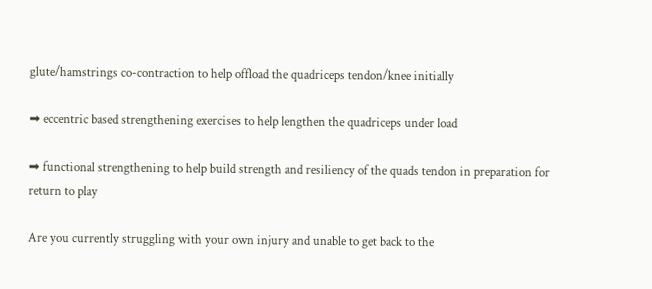glute/hamstrings co-contraction to help offload the quadriceps tendon/knee initially

➡ eccentric based strengthening exercises to help lengthen the quadriceps under load

➡ functional strengthening to help build strength and resiliency of the quads tendon in preparation for return to play

Are you currently struggling with your own injury and unable to get back to the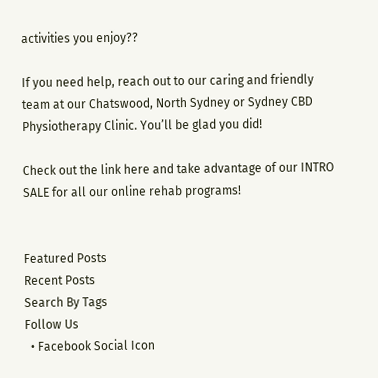activities you enjoy??

If you need help, reach out to our caring and friendly team at our Chatswood, North Sydney or Sydney CBD Physiotherapy Clinic. You’ll be glad you did!

Check out the link here and take advantage of our INTRO SALE for all our online rehab programs!


Featured Posts
Recent Posts
Search By Tags
Follow Us
  • Facebook Social Icon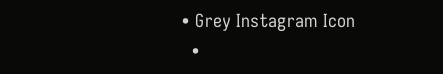• Grey Instagram Icon
  •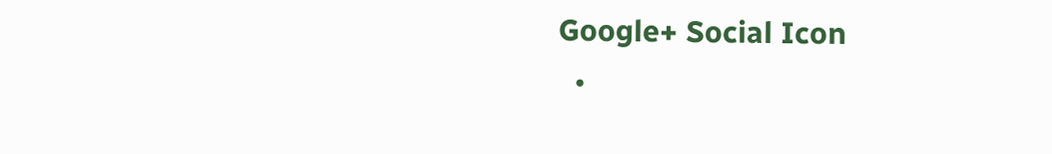Google+ Social Icon
  •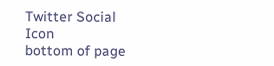Twitter Social Icon
bottom of page